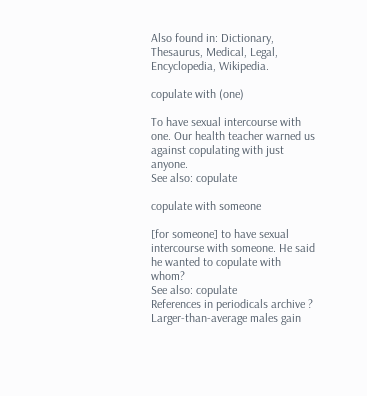Also found in: Dictionary, Thesaurus, Medical, Legal, Encyclopedia, Wikipedia.

copulate with (one)

To have sexual intercourse with one. Our health teacher warned us against copulating with just anyone.
See also: copulate

copulate with someone

[for someone] to have sexual intercourse with someone. He said he wanted to copulate with whom?
See also: copulate
References in periodicals archive ?
Larger-than-average males gain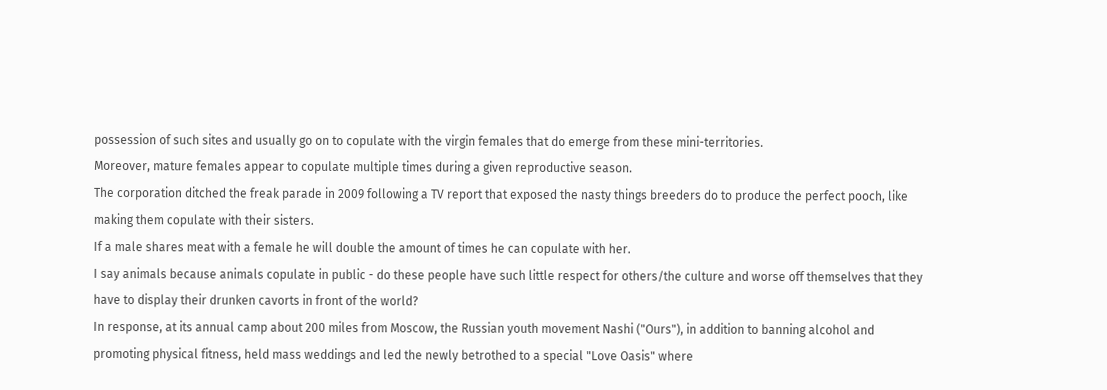possession of such sites and usually go on to copulate with the virgin females that do emerge from these mini-territories.
Moreover, mature females appear to copulate multiple times during a given reproductive season.
The corporation ditched the freak parade in 2009 following a TV report that exposed the nasty things breeders do to produce the perfect pooch, like making them copulate with their sisters.
If a male shares meat with a female he will double the amount of times he can copulate with her.
I say animals because animals copulate in public - do these people have such little respect for others/the culture and worse off themselves that they have to display their drunken cavorts in front of the world?
In response, at its annual camp about 200 miles from Moscow, the Russian youth movement Nashi ("Ours"), in addition to banning alcohol and promoting physical fitness, held mass weddings and led the newly betrothed to a special "Love Oasis" where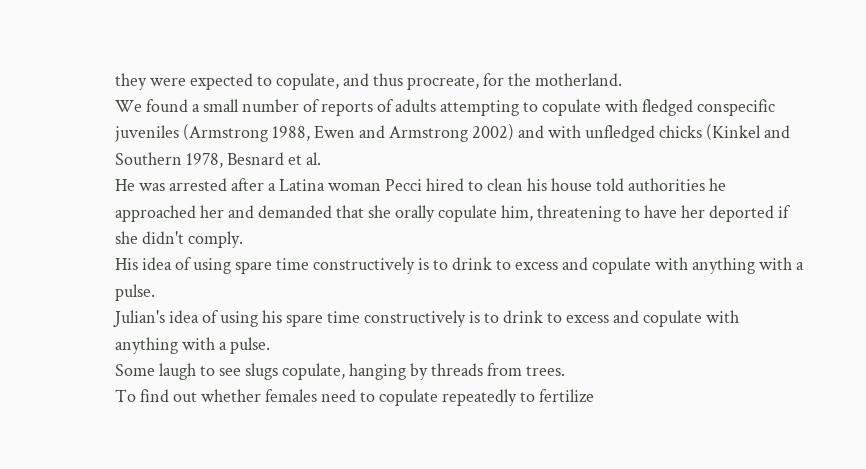they were expected to copulate, and thus procreate, for the motherland.
We found a small number of reports of adults attempting to copulate with fledged conspecific juveniles (Armstrong 1988, Ewen and Armstrong 2002) and with unfledged chicks (Kinkel and Southern 1978, Besnard et al.
He was arrested after a Latina woman Pecci hired to clean his house told authorities he approached her and demanded that she orally copulate him, threatening to have her deported if she didn't comply.
His idea of using spare time constructively is to drink to excess and copulate with anything with a pulse.
Julian's idea of using his spare time constructively is to drink to excess and copulate with anything with a pulse.
Some laugh to see slugs copulate, hanging by threads from trees.
To find out whether females need to copulate repeatedly to fertilize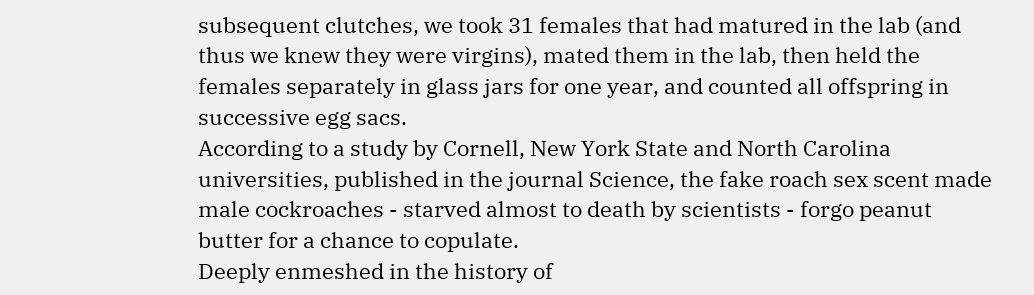subsequent clutches, we took 31 females that had matured in the lab (and thus we knew they were virgins), mated them in the lab, then held the females separately in glass jars for one year, and counted all offspring in successive egg sacs.
According to a study by Cornell, New York State and North Carolina universities, published in the journal Science, the fake roach sex scent made male cockroaches - starved almost to death by scientists - forgo peanut butter for a chance to copulate.
Deeply enmeshed in the history of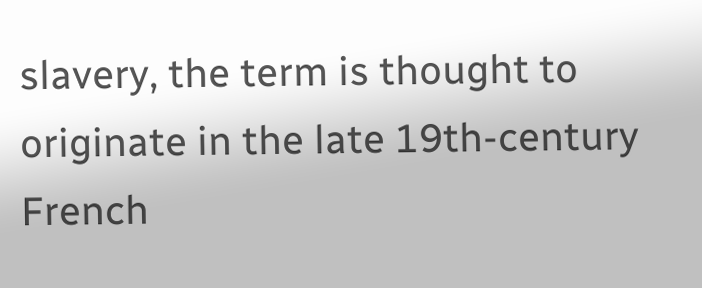slavery, the term is thought to originate in the late 19th-century French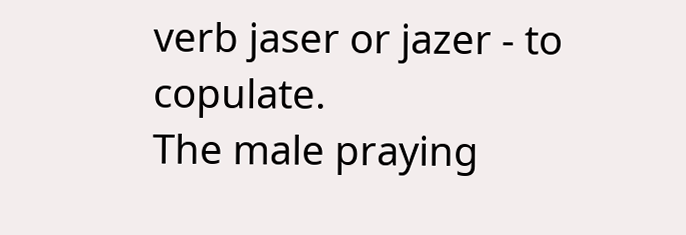verb jaser or jazer - to copulate.
The male praying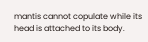mantis cannot copulate while its head is attached to its body.